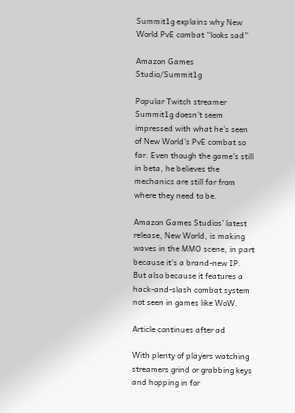Summit1g explains why New World PvE combat “looks sad”

Amazon Games Studio/Summit1g

Popular Twitch streamer Summit1g doesn’t seem impressed with what he’s seen of New World’s PvE combat so far. Even though the game’s still in beta, he believes the mechanics are still far from where they need to be.

Amazon Games Studios’ latest release, New World, is making waves in the MMO scene, in part because it’s a brand-new IP. But also because it features a hack-and-slash combat system not seen in games like WoW.

Article continues after ad

With plenty of players watching streamers grind or grabbing keys and hopping in for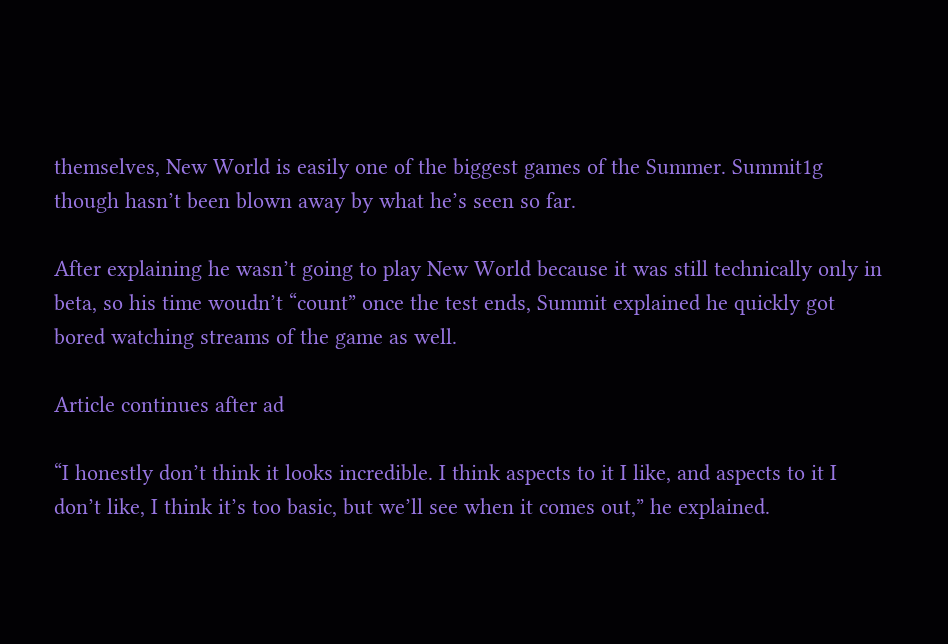themselves, New World is easily one of the biggest games of the Summer. Summit1g though hasn’t been blown away by what he’s seen so far.

After explaining he wasn’t going to play New World because it was still technically only in beta, so his time woudn’t “count” once the test ends, Summit explained he quickly got bored watching streams of the game as well.

Article continues after ad

“I honestly don’t think it looks incredible. I think aspects to it I like, and aspects to it I don’t like, I think it’s too basic, but we’ll see when it comes out,” he explained.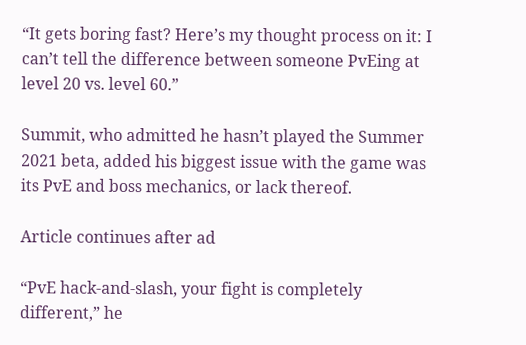“It gets boring fast? Here’s my thought process on it: I can’t tell the difference between someone PvEing at level 20 vs. level 60.”

Summit, who admitted he hasn’t played the Summer 2021 beta, added his biggest issue with the game was its PvE and boss mechanics, or lack thereof.

Article continues after ad

“PvE hack-and-slash, your fight is completely different,” he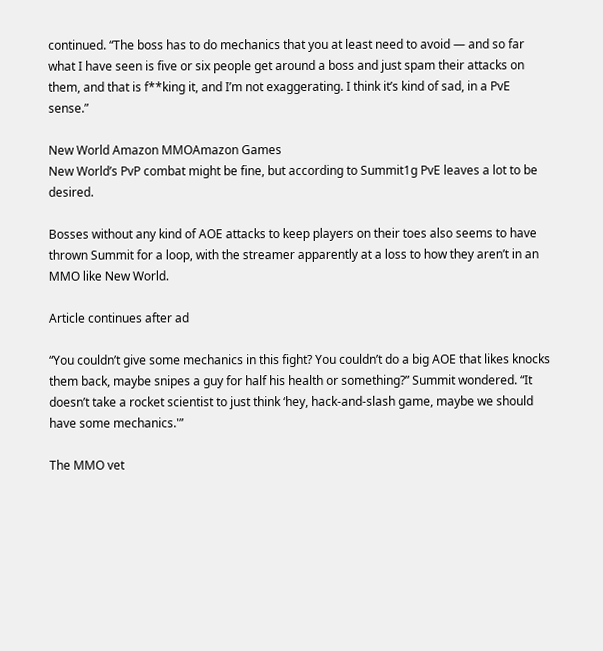continued. “The boss has to do mechanics that you at least need to avoid — and so far what I have seen is five or six people get around a boss and just spam their attacks on them, and that is f**king it, and I’m not exaggerating. I think it’s kind of sad, in a PvE sense.”

New World Amazon MMOAmazon Games
New World’s PvP combat might be fine, but according to Summit1g PvE leaves a lot to be desired.

Bosses without any kind of AOE attacks to keep players on their toes also seems to have thrown Summit for a loop, with the streamer apparently at a loss to how they aren’t in an MMO like New World.

Article continues after ad

“You couldn’t give some mechanics in this fight? You couldn’t do a big AOE that likes knocks them back, maybe snipes a guy for half his health or something?” Summit wondered. “It doesn’t take a rocket scientist to just think ‘hey, hack-and-slash game, maybe we should have some mechanics.'”

The MMO vet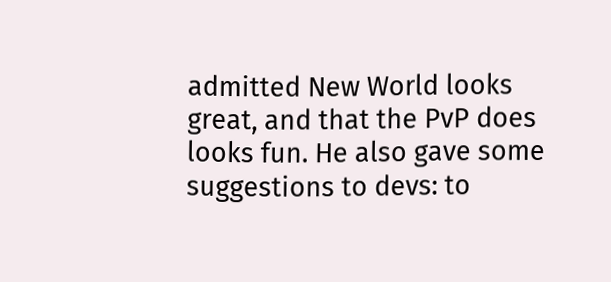admitted New World looks great, and that the PvP does looks fun. He also gave some suggestions to devs: to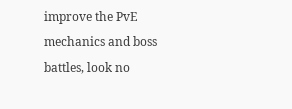improve the PvE mechanics and boss battles, look no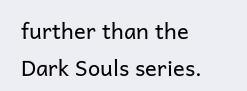further than the Dark Souls series.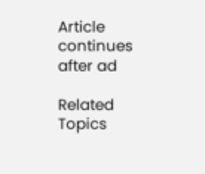Article continues after ad

Related Topics